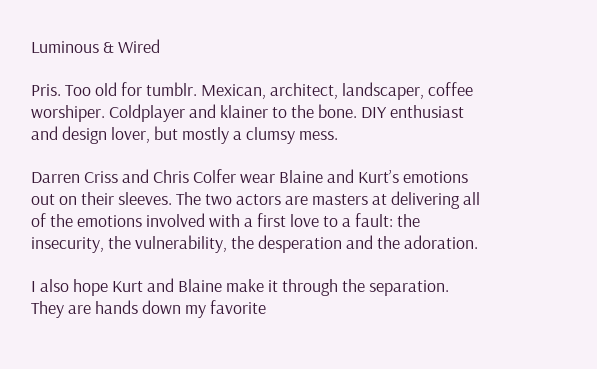Luminous & Wired

Pris. Too old for tumblr. Mexican, architect, landscaper, coffee worshiper. Coldplayer and klainer to the bone. DIY enthusiast and design lover, but mostly a clumsy mess.

Darren Criss and Chris Colfer wear Blaine and Kurt’s emotions out on their sleeves. The two actors are masters at delivering all of the emotions involved with a first love to a fault: the insecurity, the vulnerability, the desperation and the adoration.

I also hope Kurt and Blaine make it through the separation. They are hands down my favorite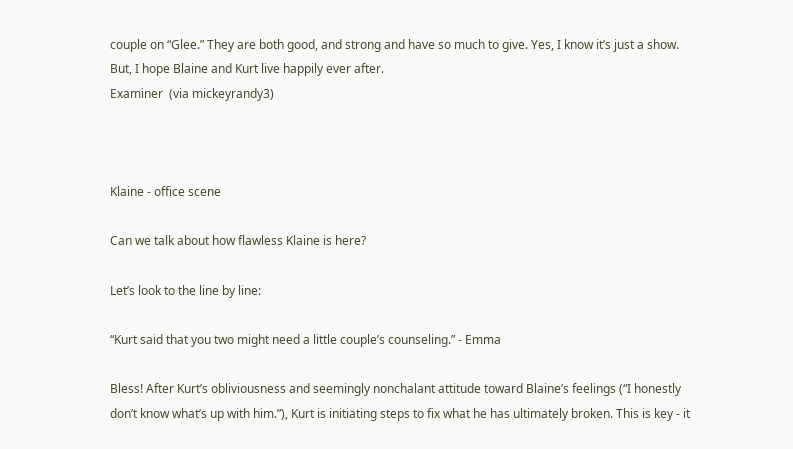couple on “Glee.” They are both good, and strong and have so much to give. Yes, I know it’s just a show. But, I hope Blaine and Kurt live happily ever after.
Examiner  (via mickeyrandy3)



Klaine - office scene

Can we talk about how flawless Klaine is here?

Let’s look to the line by line:

“Kurt said that you two might need a little couple’s counseling.” - Emma

Bless! After Kurt’s obliviousness and seemingly nonchalant attitude toward Blaine’s feelings (“I honestly don’t know what’s up with him.”), Kurt is initiating steps to fix what he has ultimately broken. This is key - it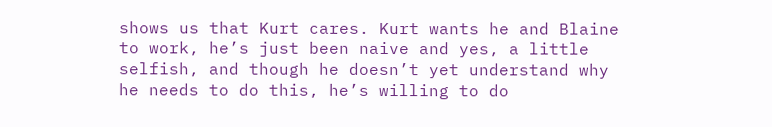shows us that Kurt cares. Kurt wants he and Blaine to work, he’s just been naive and yes, a little selfish, and though he doesn’t yet understand why he needs to do this, he’s willing to do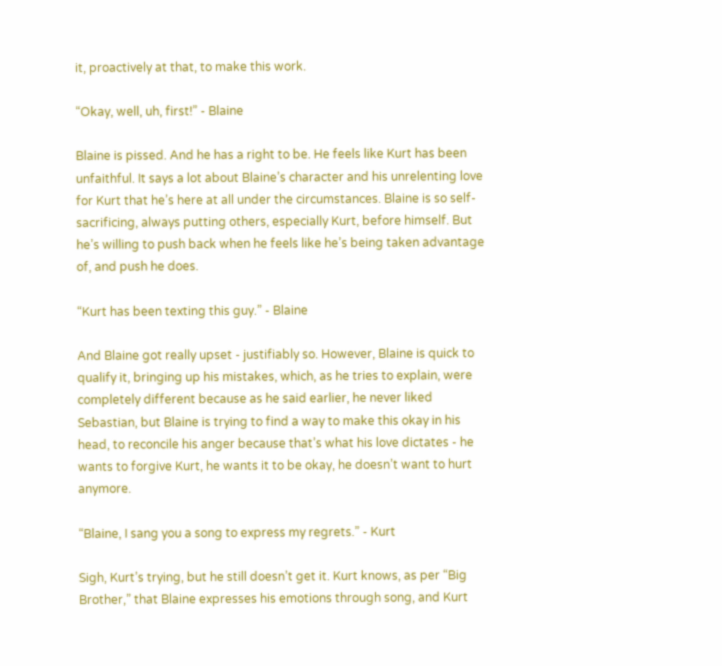it, proactively at that, to make this work.

“Okay, well, uh, first!” - Blaine

Blaine is pissed. And he has a right to be. He feels like Kurt has been unfaithful. It says a lot about Blaine’s character and his unrelenting love for Kurt that he’s here at all under the circumstances. Blaine is so self-sacrificing, always putting others, especially Kurt, before himself. But he’s willing to push back when he feels like he’s being taken advantage of, and push he does.

“Kurt has been texting this guy.” - Blaine

And Blaine got really upset - justifiably so. However, Blaine is quick to qualify it, bringing up his mistakes, which, as he tries to explain, were completely different because as he said earlier, he never liked Sebastian, but Blaine is trying to find a way to make this okay in his head, to reconcile his anger because that’s what his love dictates - he wants to forgive Kurt, he wants it to be okay, he doesn’t want to hurt anymore.

“Blaine, I sang you a song to express my regrets.” - Kurt

Sigh, Kurt’s trying, but he still doesn’t get it. Kurt knows, as per “Big Brother,” that Blaine expresses his emotions through song, and Kurt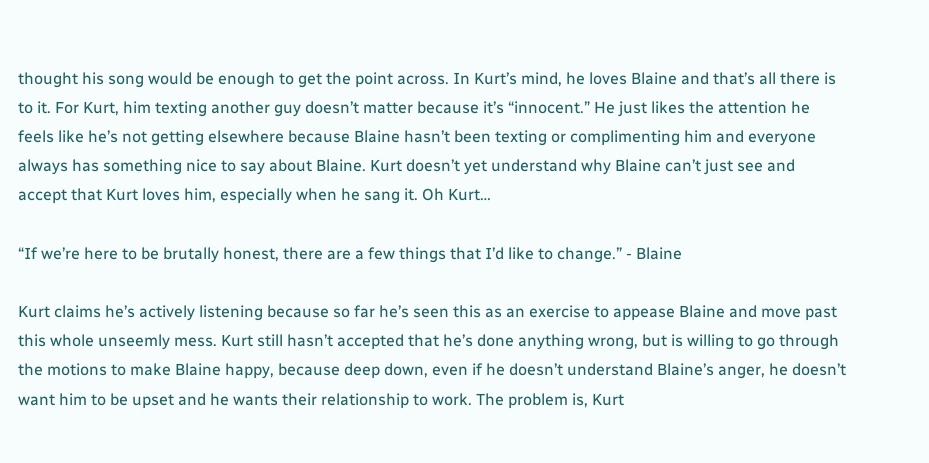thought his song would be enough to get the point across. In Kurt’s mind, he loves Blaine and that’s all there is to it. For Kurt, him texting another guy doesn’t matter because it’s “innocent.” He just likes the attention he feels like he’s not getting elsewhere because Blaine hasn’t been texting or complimenting him and everyone always has something nice to say about Blaine. Kurt doesn’t yet understand why Blaine can’t just see and accept that Kurt loves him, especially when he sang it. Oh Kurt…

“If we’re here to be brutally honest, there are a few things that I’d like to change.” - Blaine

Kurt claims he’s actively listening because so far he’s seen this as an exercise to appease Blaine and move past this whole unseemly mess. Kurt still hasn’t accepted that he’s done anything wrong, but is willing to go through the motions to make Blaine happy, because deep down, even if he doesn’t understand Blaine’s anger, he doesn’t want him to be upset and he wants their relationship to work. The problem is, Kurt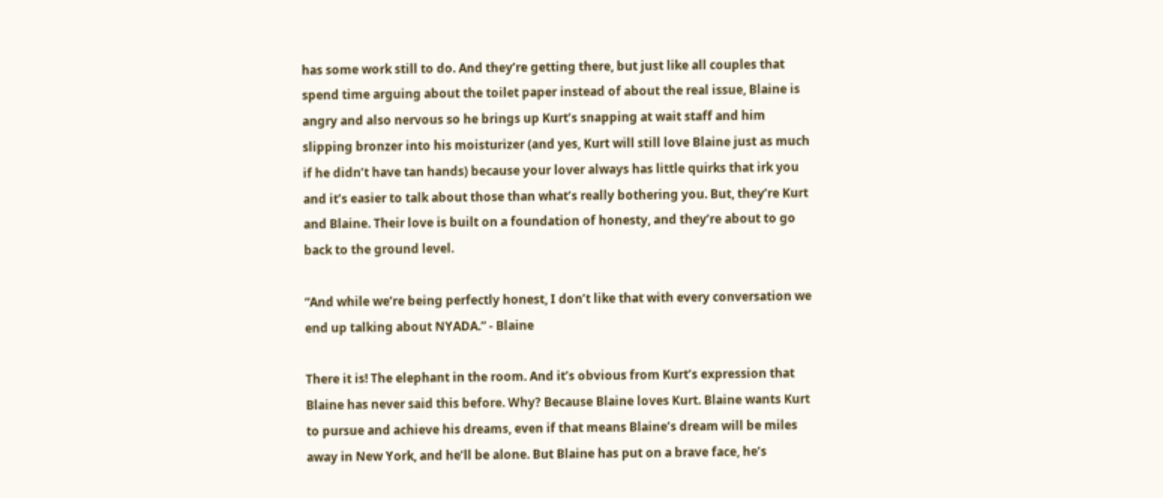has some work still to do. And they’re getting there, but just like all couples that spend time arguing about the toilet paper instead of about the real issue, Blaine is angry and also nervous so he brings up Kurt’s snapping at wait staff and him slipping bronzer into his moisturizer (and yes, Kurt will still love Blaine just as much if he didn’t have tan hands) because your lover always has little quirks that irk you and it’s easier to talk about those than what’s really bothering you. But, they’re Kurt and Blaine. Their love is built on a foundation of honesty, and they’re about to go back to the ground level.

“And while we’re being perfectly honest, I don’t like that with every conversation we end up talking about NYADA.” - Blaine

There it is! The elephant in the room. And it’s obvious from Kurt’s expression that Blaine has never said this before. Why? Because Blaine loves Kurt. Blaine wants Kurt to pursue and achieve his dreams, even if that means Blaine’s dream will be miles away in New York, and he’ll be alone. But Blaine has put on a brave face, he’s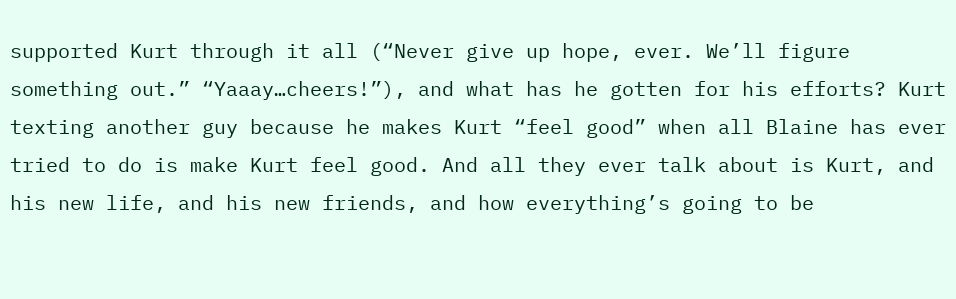supported Kurt through it all (“Never give up hope, ever. We’ll figure something out.” “Yaaay…cheers!”), and what has he gotten for his efforts? Kurt texting another guy because he makes Kurt “feel good” when all Blaine has ever tried to do is make Kurt feel good. And all they ever talk about is Kurt, and his new life, and his new friends, and how everything’s going to be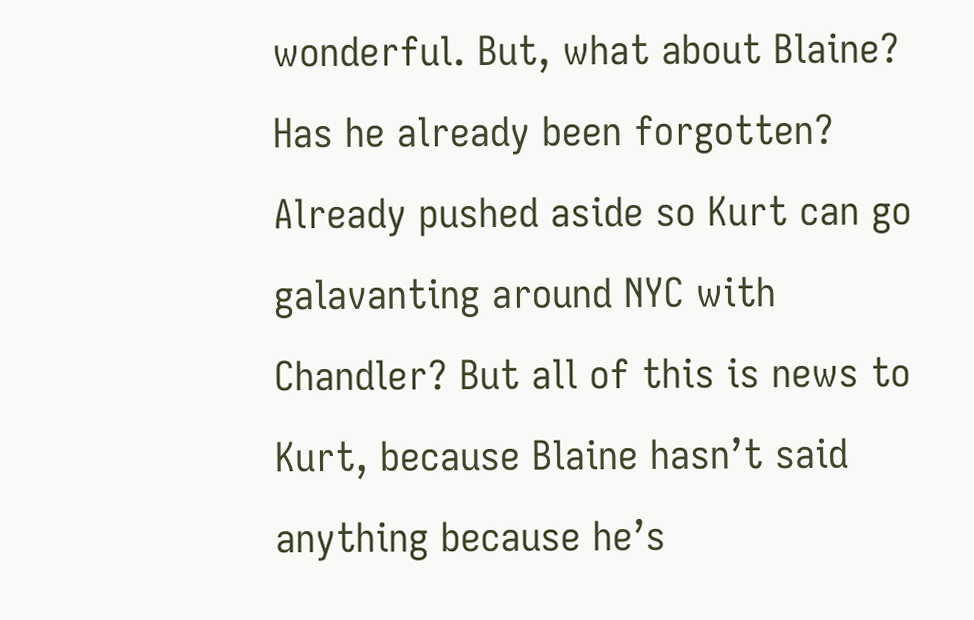wonderful. But, what about Blaine? Has he already been forgotten? Already pushed aside so Kurt can go galavanting around NYC with Chandler? But all of this is news to Kurt, because Blaine hasn’t said anything because he’s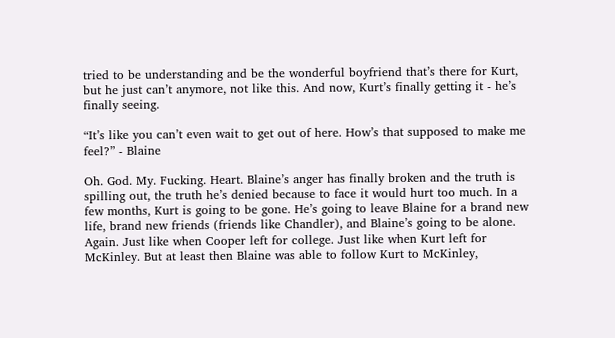tried to be understanding and be the wonderful boyfriend that’s there for Kurt, but he just can’t anymore, not like this. And now, Kurt’s finally getting it - he’s finally seeing.

“It’s like you can’t even wait to get out of here. How’s that supposed to make me feel?” - Blaine

Oh. God. My. Fucking. Heart. Blaine’s anger has finally broken and the truth is spilling out, the truth he’s denied because to face it would hurt too much. In a few months, Kurt is going to be gone. He’s going to leave Blaine for a brand new life, brand new friends (friends like Chandler), and Blaine’s going to be alone. Again. Just like when Cooper left for college. Just like when Kurt left for McKinley. But at least then Blaine was able to follow Kurt to McKinley,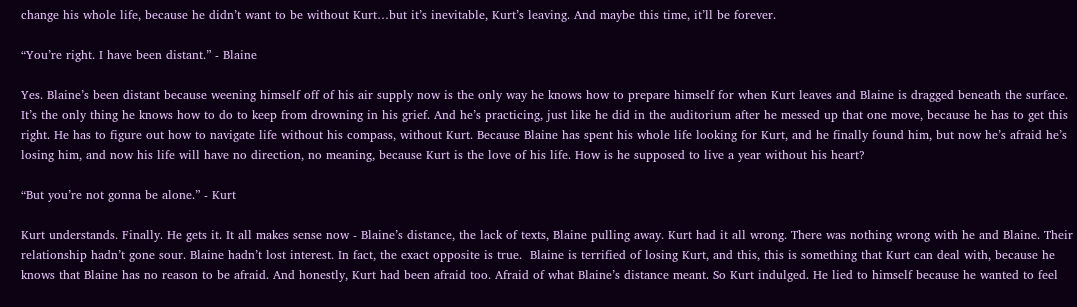change his whole life, because he didn’t want to be without Kurt…but it’s inevitable, Kurt’s leaving. And maybe this time, it’ll be forever.

“You’re right. I have been distant.” - Blaine

Yes. Blaine’s been distant because weening himself off of his air supply now is the only way he knows how to prepare himself for when Kurt leaves and Blaine is dragged beneath the surface. It’s the only thing he knows how to do to keep from drowning in his grief. And he’s practicing, just like he did in the auditorium after he messed up that one move, because he has to get this right. He has to figure out how to navigate life without his compass, without Kurt. Because Blaine has spent his whole life looking for Kurt, and he finally found him, but now he’s afraid he’s losing him, and now his life will have no direction, no meaning, because Kurt is the love of his life. How is he supposed to live a year without his heart?

“But you’re not gonna be alone.” - Kurt

Kurt understands. Finally. He gets it. It all makes sense now - Blaine’s distance, the lack of texts, Blaine pulling away. Kurt had it all wrong. There was nothing wrong with he and Blaine. Their relationship hadn’t gone sour. Blaine hadn’t lost interest. In fact, the exact opposite is true.  Blaine is terrified of losing Kurt, and this, this is something that Kurt can deal with, because he knows that Blaine has no reason to be afraid. And honestly, Kurt had been afraid too. Afraid of what Blaine’s distance meant. So Kurt indulged. He lied to himself because he wanted to feel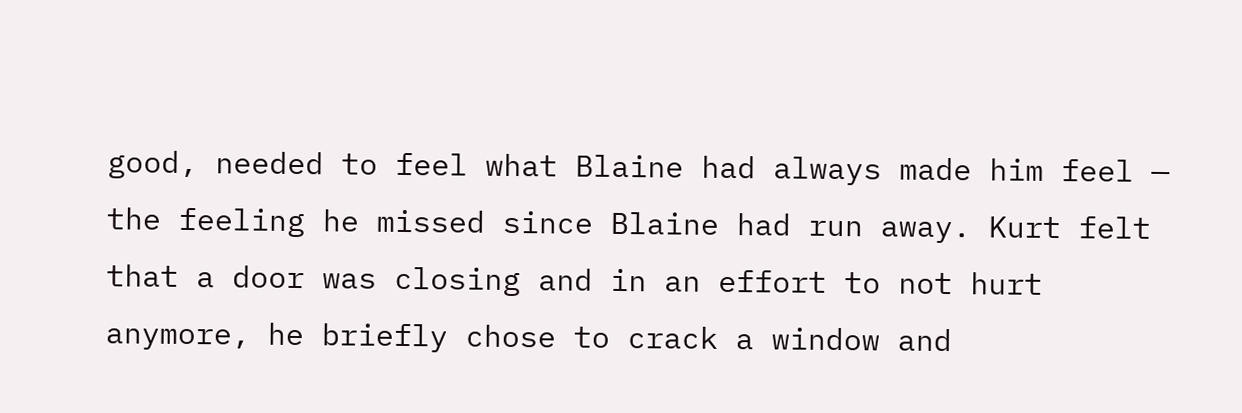good, needed to feel what Blaine had always made him feel — the feeling he missed since Blaine had run away. Kurt felt that a door was closing and in an effort to not hurt anymore, he briefly chose to crack a window and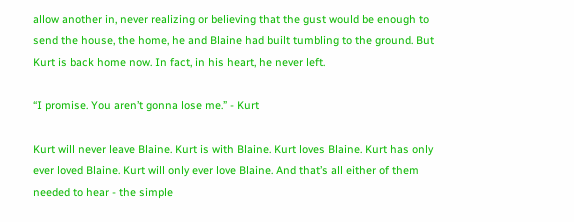allow another in, never realizing or believing that the gust would be enough to send the house, the home, he and Blaine had built tumbling to the ground. But Kurt is back home now. In fact, in his heart, he never left.

“I promise. You aren’t gonna lose me.” - Kurt

Kurt will never leave Blaine. Kurt is with Blaine. Kurt loves Blaine. Kurt has only ever loved Blaine. Kurt will only ever love Blaine. And that’s all either of them needed to hear - the simple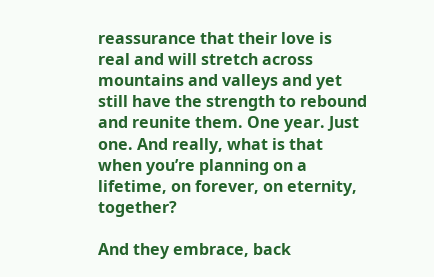reassurance that their love is real and will stretch across mountains and valleys and yet still have the strength to rebound and reunite them. One year. Just one. And really, what is that when you’re planning on a lifetime, on forever, on eternity, together?

And they embrace, back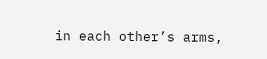in each other’s arms,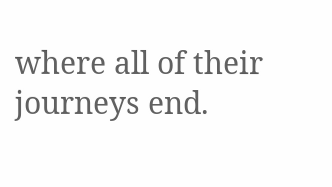where all of their journeys end.